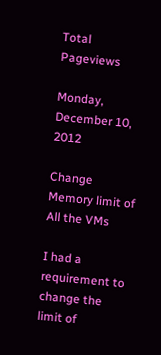Total Pageviews

Monday, December 10, 2012

Change Memory limit of All the VMs

I had a requirement to change the limit of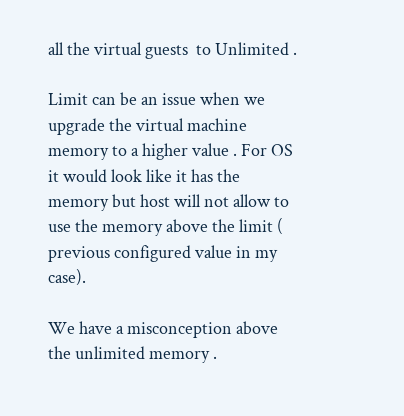all the virtual guests  to Unlimited .

Limit can be an issue when we upgrade the virtual machine memory to a higher value . For OS it would look like it has the memory but host will not allow to use the memory above the limit ( previous configured value in my case).

We have a misconception above the unlimited memory .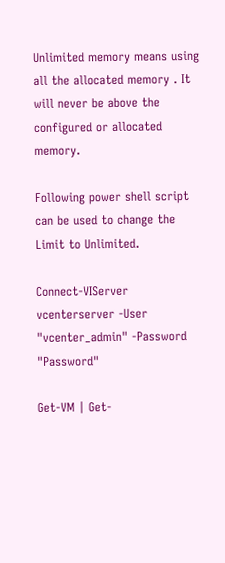Unlimited memory means using all the allocated memory . It will never be above the configured or allocated memory.

Following power shell script can be used to change the Limit to Unlimited.

Connect-VIServer vcenterserver -User "vcenter_admin" -Password "Password"

Get-VM | Get-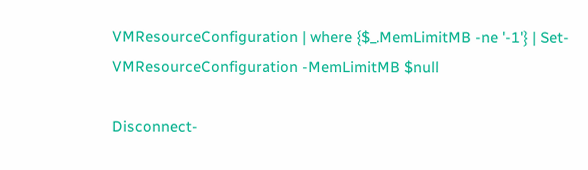VMResourceConfiguration | where {$_.MemLimitMB -ne '-1'} | Set-VMResourceConfiguration -MemLimitMB $null

Disconnect-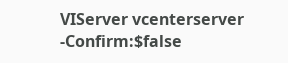VIServer vcenterserver -Confirm:$false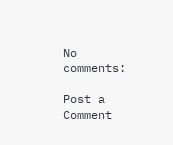No comments:

Post a Comment